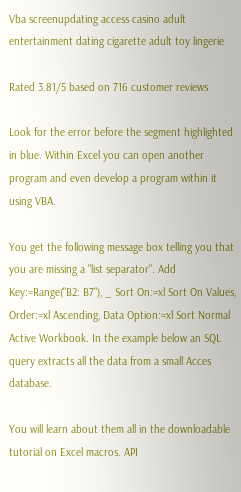Vba screenupdating access casino adult entertainment dating cigarette adult toy lingerie

Rated 3.81/5 based on 716 customer reviews

Look for the error before the segment highlighted in blue. Within Excel you can open another program and even develop a program within it using VBA.

You get the following message box telling you that you are missing a "list separator". Add Key:=Range("B2: B7"), _ Sort On:=xl Sort On Values, Order:=xl Ascending, Data Option:=xl Sort Normal Active Workbook. In the example below an SQL query extracts all the data from a small Acces database.

You will learn about them all in the downloadable tutorial on Excel macros. API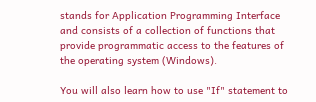stands for Application Programming Interface and consists of a collection of functions that provide programmatic access to the features of the operating system (Windows).

You will also learn how to use "If" statement to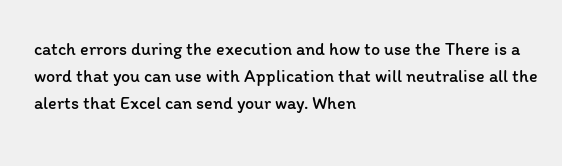catch errors during the execution and how to use the There is a word that you can use with Application that will neutralise all the alerts that Excel can send your way. When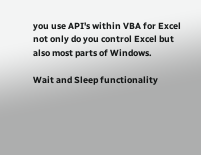you use API's within VBA for Excel not only do you control Excel but also most parts of Windows.

Wait and Sleep functionality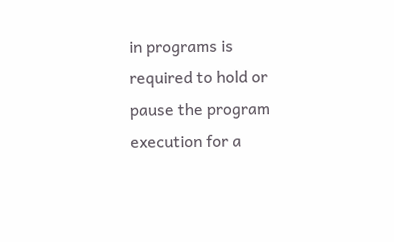in programs is required to hold or pause the program execution for a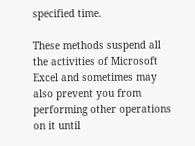specified time.

These methods suspend all the activities of Microsoft Excel and sometimes may also prevent you from performing other operations on it until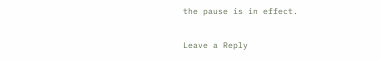the pause is in effect.

Leave a Reply